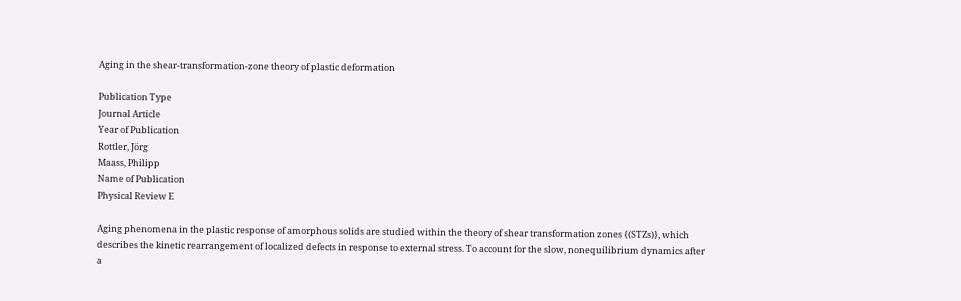Aging in the shear-transformation-zone theory of plastic deformation

Publication Type
Journal Article
Year of Publication
Rottler, Jörg
Maass, Philipp
Name of Publication
Physical Review E

Aging phenomena in the plastic response of amorphous solids are studied within the theory of shear transformation zones {(STZs)}, which describes the kinetic rearrangement of localized defects in response to external stress. To account for the slow, nonequilibrium dynamics after a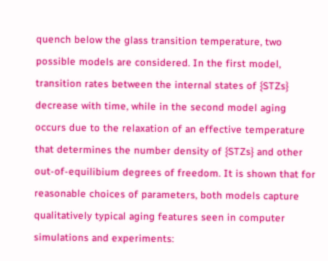quench below the glass transition temperature, two possible models are considered. In the first model, transition rates between the internal states of {STZs} decrease with time, while in the second model aging occurs due to the relaxation of an effective temperature that determines the number density of {STZs} and other out-of-equilibium degrees of freedom. It is shown that for reasonable choices of parameters, both models capture qualitatively typical aging features seen in computer simulations and experiments: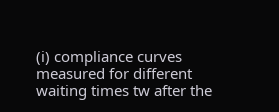(i) compliance curves measured for different waiting times tw after the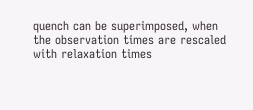quench can be superimposed, when the observation times are rescaled with relaxation times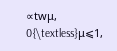∝twμ, 0{\textless}μ⩽1,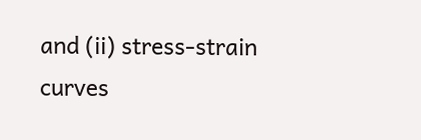and (ii) stress-strain curves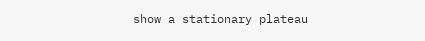show a stationary plateau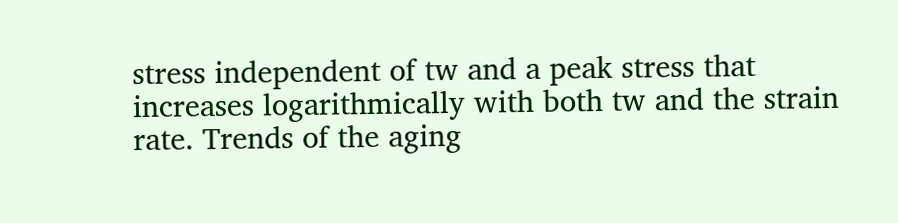stress independent of tw and a peak stress that increases logarithmically with both tw and the strain rate. Trends of the aging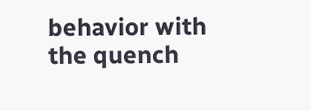behavior with the quench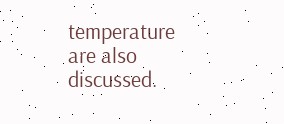temperature are also discussed.